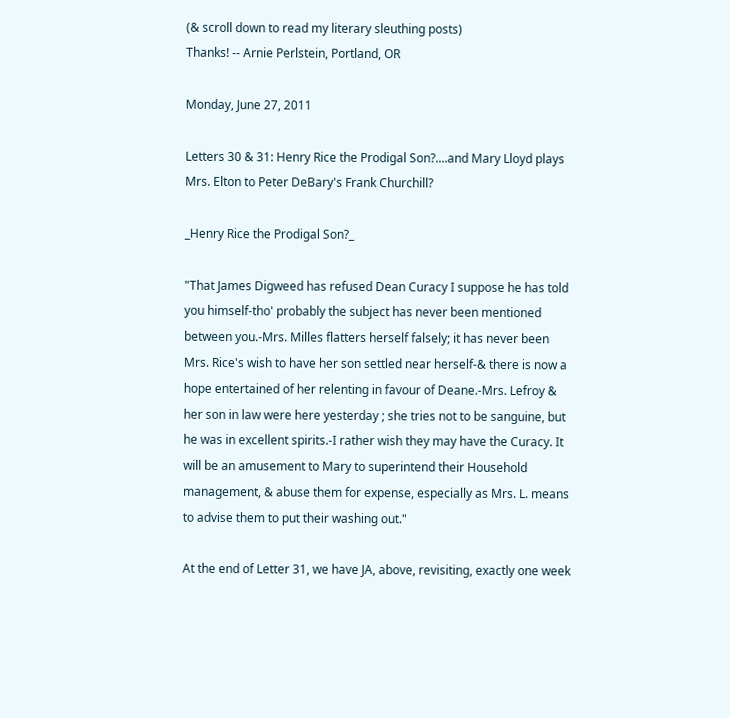(& scroll down to read my literary sleuthing posts)
Thanks! -- Arnie Perlstein, Portland, OR

Monday, June 27, 2011

Letters 30 & 31: Henry Rice the Prodigal Son?....and Mary Lloyd plays Mrs. Elton to Peter DeBary's Frank Churchill?

_Henry Rice the Prodigal Son?_

"That James Digweed has refused Dean Curacy I suppose he has told you himself-tho' probably the subject has never been mentioned between you.-Mrs. Milles flatters herself falsely; it has never been Mrs. Rice's wish to have her son settled near herself-& there is now a hope entertained of her relenting in favour of Deane.-Mrs. Lefroy & her son in law were here yesterday ; she tries not to be sanguine, but he was in excellent spirits.-I rather wish they may have the Curacy. It will be an amusement to Mary to superintend their Household management, & abuse them for expense, especially as Mrs. L. means to advise them to put their washing out."

At the end of Letter 31, we have JA, above, revisiting, exactly one week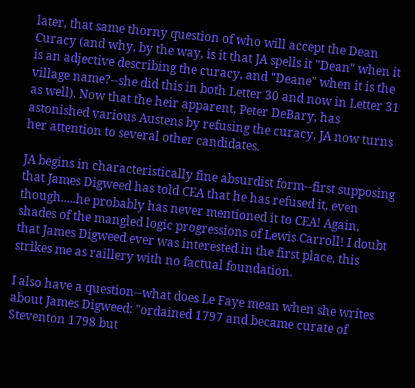later, that same thorny question of who will accept the Dean Curacy (and why, by the way, is it that JA spells it "Dean" when it is an adjective describing the curacy, and "Deane" when it is the village name?--she did this in both Letter 30 and now in Letter 31 as well). Now that the heir apparent, Peter DeBary, has astonished various Austens by refusing the curacy, JA now turns her attention to several other candidates.

JA begins in characteristically fine absurdist form--first supposing that James Digweed has told CEA that he has refused it, even though.....he probably has never mentioned it to CEA! Again, shades of the mangled logic progressions of Lewis Carroll! I doubt that James Digweed ever was interested in the first place, this strikes me as raillery with no factual foundation.

I also have a question--what does Le Faye mean when she writes about James Digweed: "ordained 1797 and became curate of Steventon 1798 but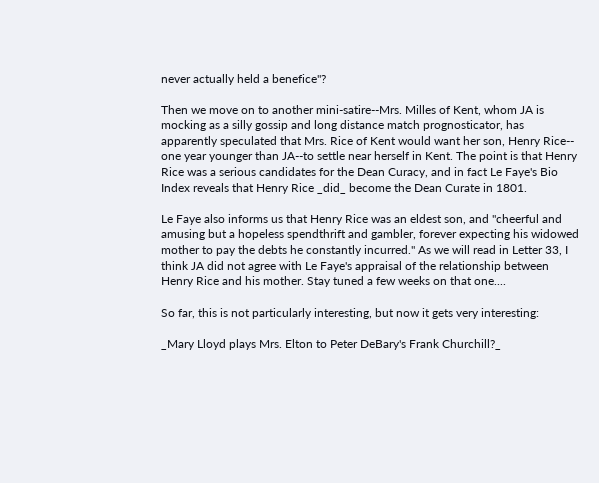never actually held a benefice"?

Then we move on to another mini-satire--Mrs. Milles of Kent, whom JA is mocking as a silly gossip and long distance match prognosticator, has apparently speculated that Mrs. Rice of Kent would want her son, Henry Rice-- one year younger than JA--to settle near herself in Kent. The point is that Henry Rice was a serious candidates for the Dean Curacy, and in fact Le Faye's Bio Index reveals that Henry Rice _did_ become the Dean Curate in 1801.

Le Faye also informs us that Henry Rice was an eldest son, and "cheerful and amusing but a hopeless spendthrift and gambler, forever expecting his widowed mother to pay the debts he constantly incurred." As we will read in Letter 33, I think JA did not agree with Le Faye's appraisal of the relationship between Henry Rice and his mother. Stay tuned a few weeks on that one....

So far, this is not particularly interesting, but now it gets very interesting:

_Mary Lloyd plays Mrs. Elton to Peter DeBary's Frank Churchill?_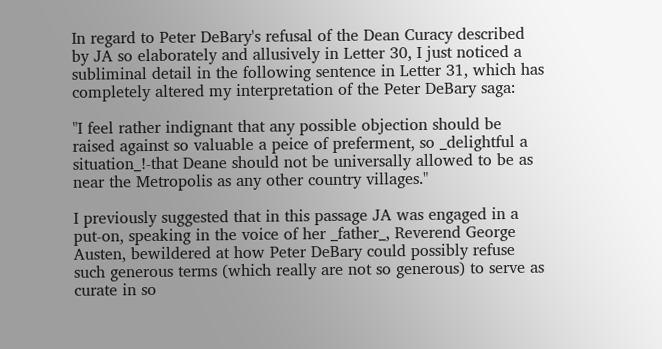In regard to Peter DeBary's refusal of the Dean Curacy described by JA so elaborately and allusively in Letter 30, I just noticed a subliminal detail in the following sentence in Letter 31, which has completely altered my interpretation of the Peter DeBary saga:

"I feel rather indignant that any possible objection should be raised against so valuable a peice of preferment, so _delightful a situation_!-that Deane should not be universally allowed to be as near the Metropolis as any other country villages."

I previously suggested that in this passage JA was engaged in a put-on, speaking in the voice of her _father_, Reverend George Austen, bewildered at how Peter DeBary could possibly refuse such generous terms (which really are not so generous) to serve as curate in so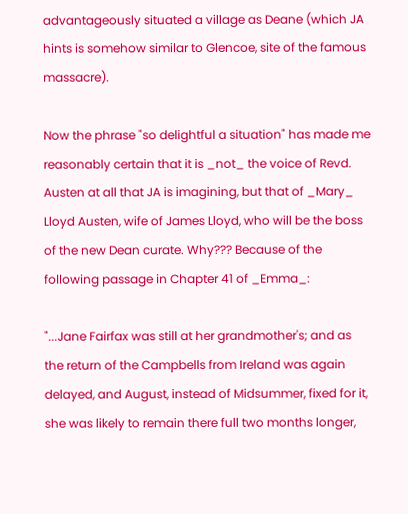advantageously situated a village as Deane (which JA hints is somehow similar to Glencoe, site of the famous massacre).

Now the phrase "so delightful a situation" has made me reasonably certain that it is _not_ the voice of Revd. Austen at all that JA is imagining, but that of _Mary_ Lloyd Austen, wife of James Lloyd, who will be the boss of the new Dean curate. Why??? Because of the following passage in Chapter 41 of _Emma_:

"...Jane Fairfax was still at her grandmother's; and as the return of the Campbells from Ireland was again delayed, and August, instead of Midsummer, fixed for it, she was likely to remain there full two months longer,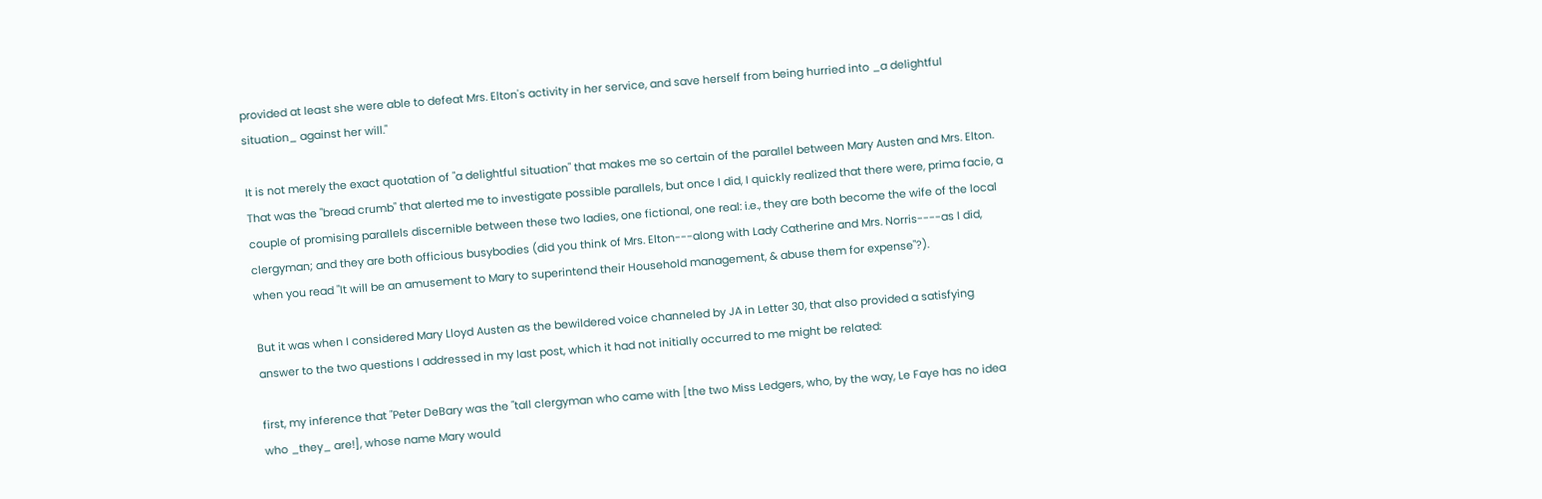provided at least she were able to defeat Mrs. Elton's activity in her service, and save herself from being hurried into _a delightful situation_ against her will."

It is not merely the exact quotation of "a delightful situation" that makes me so certain of the parallel between Mary Austen and Mrs. Elton. That was the "bread crumb" that alerted me to investigate possible parallels, but once I did, I quickly realized that there were, prima facie, a couple of promising parallels discernible between these two ladies, one fictional, one real: i.e., they are both become the wife of the local clergyman; and they are both officious busybodies (did you think of Mrs. Elton---along with Lady Catherine and Mrs. Norris----as I did, when you read "It will be an amusement to Mary to superintend their Household management, & abuse them for expense"?).

But it was when I considered Mary Lloyd Austen as the bewildered voice channeled by JA in Letter 30, that also provided a satisfying answer to the two questions I addressed in my last post, which it had not initially occurred to me might be related:

first, my inference that "Peter DeBary was the "tall clergyman who came with [the two Miss Ledgers, who, by the way, Le Faye has no idea who _they_ are!], whose name Mary would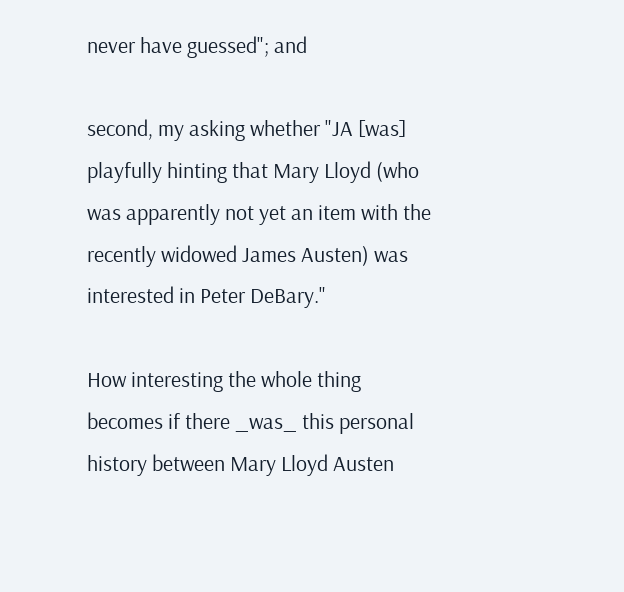never have guessed"; and

second, my asking whether "JA [was] playfully hinting that Mary Lloyd (who was apparently not yet an item with the recently widowed James Austen) was interested in Peter DeBary."

How interesting the whole thing becomes if there _was_ this personal history between Mary Lloyd Austen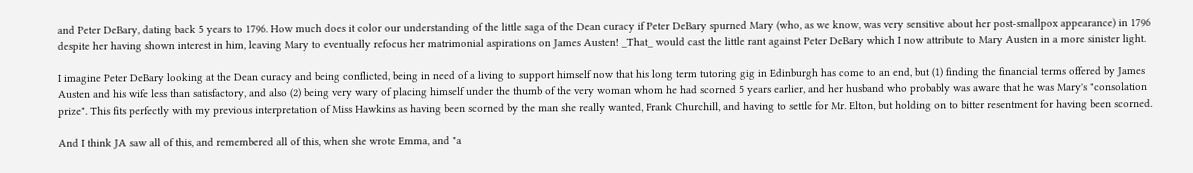and Peter DeBary, dating back 5 years to 1796. How much does it color our understanding of the little saga of the Dean curacy if Peter DeBary spurned Mary (who, as we know, was very sensitive about her post-smallpox appearance) in 1796 despite her having shown interest in him, leaving Mary to eventually refocus her matrimonial aspirations on James Austen! _That_ would cast the little rant against Peter DeBary which I now attribute to Mary Austen in a more sinister light.

I imagine Peter DeBary looking at the Dean curacy and being conflicted, being in need of a living to support himself now that his long term tutoring gig in Edinburgh has come to an end, but (1) finding the financial terms offered by James Austen and his wife less than satisfactory, and also (2) being very wary of placing himself under the thumb of the very woman whom he had scorned 5 years earlier, and her husband who probably was aware that he was Mary's "consolation prize". This fits perfectly with my previous interpretation of Miss Hawkins as having been scorned by the man she really wanted, Frank Churchill, and having to settle for Mr. Elton, but holding on to bitter resentment for having been scorned.

And I think JA saw all of this, and remembered all of this, when she wrote Emma, and "a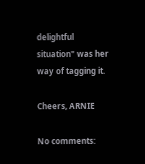delightful situation" was her way of tagging it.

Cheers, ARNIE

No comments: